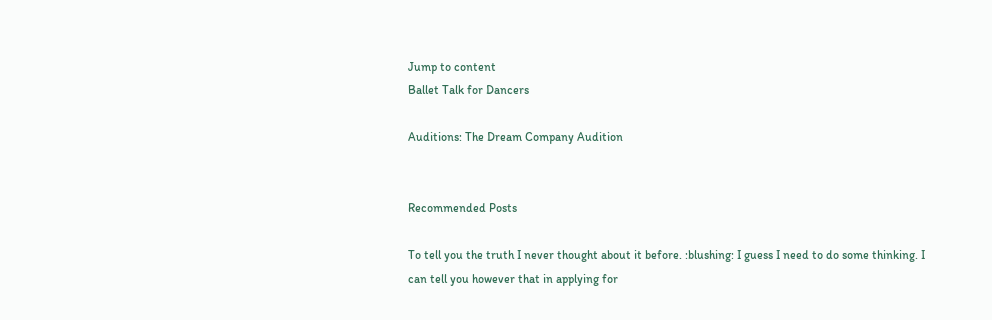Jump to content
Ballet Talk for Dancers

Auditions: The Dream Company Audition


Recommended Posts

To tell you the truth I never thought about it before. :blushing: I guess I need to do some thinking. I can tell you however that in applying for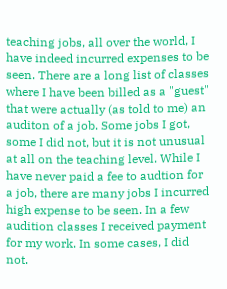teaching jobs, all over the world, I have indeed incurred expenses to be seen. There are a long list of classes where I have been billed as a "guest" that were actually (as told to me) an auditon of a job. Some jobs I got, some I did not, but it is not unusual at all on the teaching level. While I have never paid a fee to audtion for a job, there are many jobs I incurred high expense to be seen. In a few audition classes I received payment for my work. In some cases, I did not.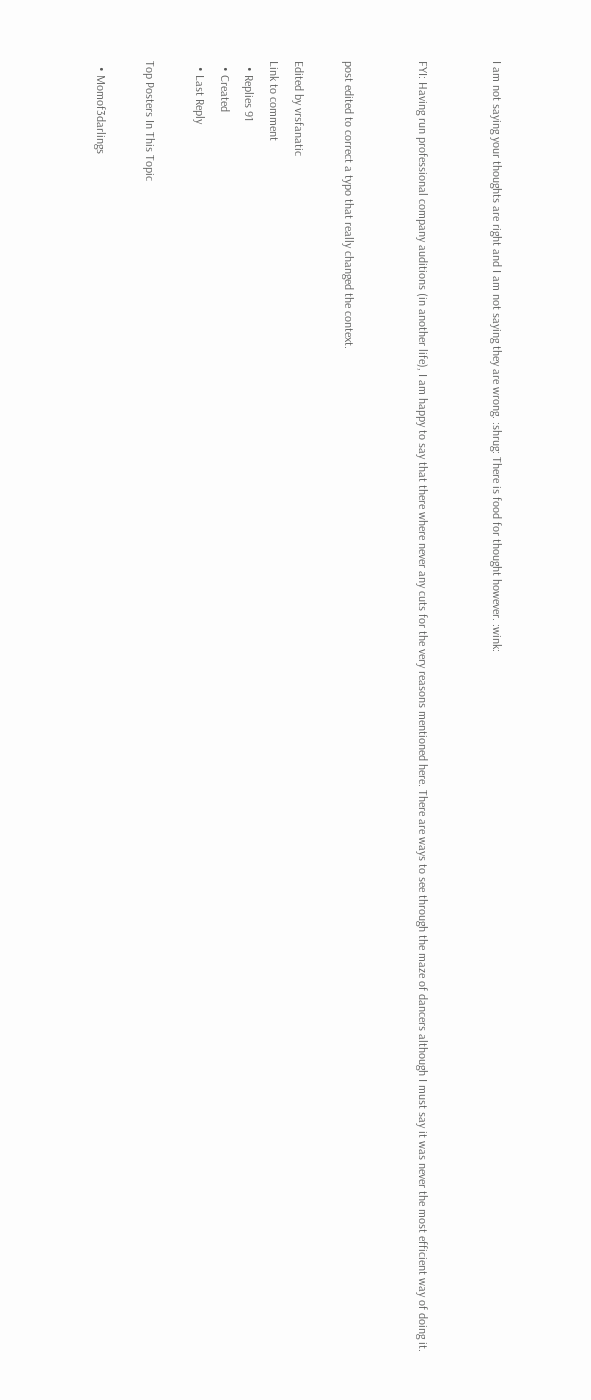I am not saying your thoughts are right and I am not saying they are wrong. :shrug: There is food for thought however. :wink:


FYI: Having run professional company auditions (in another life), I am happy to say that there where never any cuts for the very reasons mentioned here. There are ways to see through the maze of dancers although I must say it was never the most efficient way of doing it.


post edited to correct a typo that really changed the context.

Edited by vrsfanatic
Link to comment
  • Replies 91
  • Created
  • Last Reply

Top Posters In This Topic

  • Momof3darlings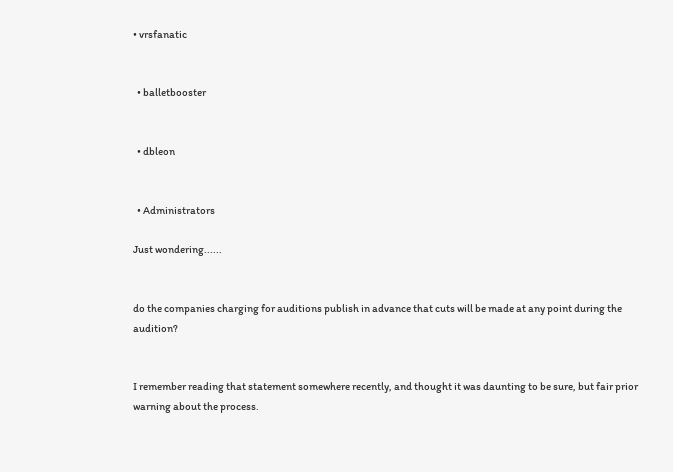• vrsfanatic


  • balletbooster


  • dbleon


  • Administrators

Just wondering......


do the companies charging for auditions publish in advance that cuts will be made at any point during the audition?


I remember reading that statement somewhere recently, and thought it was daunting to be sure, but fair prior warning about the process.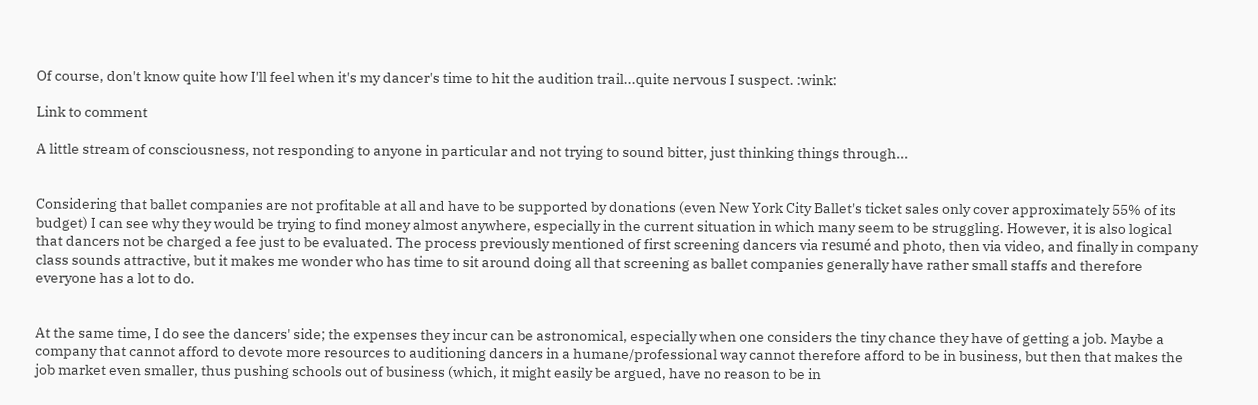Of course, don't know quite how I'll feel when it's my dancer's time to hit the audition trail...quite nervous I suspect. :wink:

Link to comment

A little stream of consciousness, not responding to anyone in particular and not trying to sound bitter, just thinking things through...


Considering that ballet companies are not profitable at all and have to be supported by donations (even New York City Ballet's ticket sales only cover approximately 55% of its budget) I can see why they would be trying to find money almost anywhere, especially in the current situation in which many seem to be struggling. However, it is also logical that dancers not be charged a fee just to be evaluated. The process previously mentioned of first screening dancers via resumé and photo, then via video, and finally in company class sounds attractive, but it makes me wonder who has time to sit around doing all that screening as ballet companies generally have rather small staffs and therefore everyone has a lot to do.


At the same time, I do see the dancers' side; the expenses they incur can be astronomical, especially when one considers the tiny chance they have of getting a job. Maybe a company that cannot afford to devote more resources to auditioning dancers in a humane/professional way cannot therefore afford to be in business, but then that makes the job market even smaller, thus pushing schools out of business (which, it might easily be argued, have no reason to be in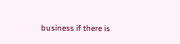business if there is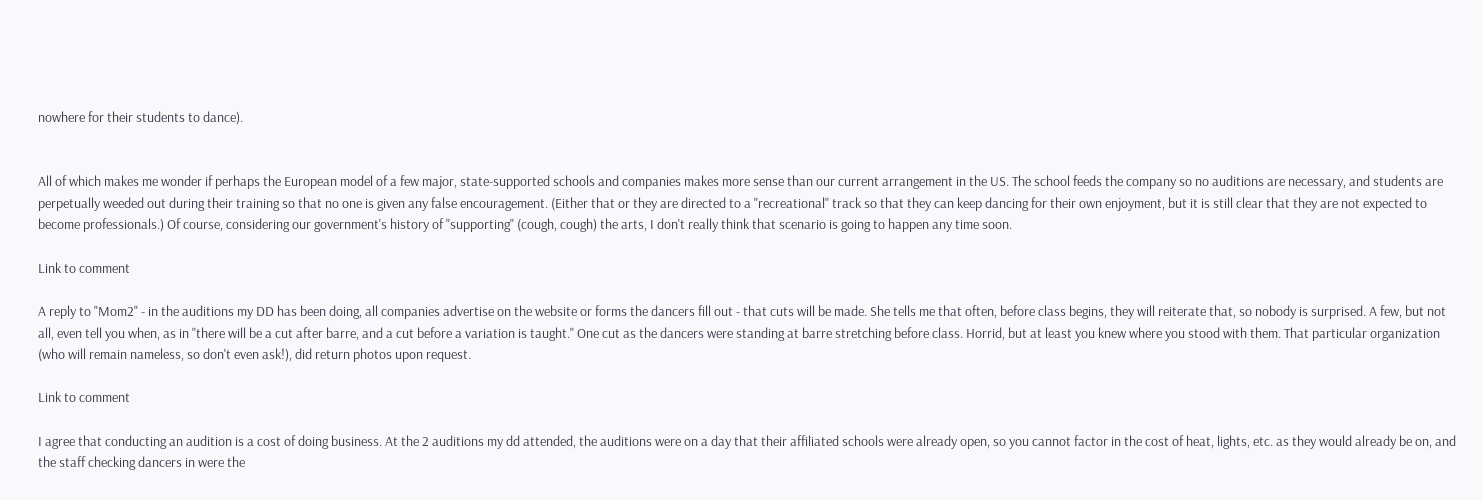nowhere for their students to dance).


All of which makes me wonder if perhaps the European model of a few major, state-supported schools and companies makes more sense than our current arrangement in the US. The school feeds the company so no auditions are necessary, and students are perpetually weeded out during their training so that no one is given any false encouragement. (Either that or they are directed to a "recreational" track so that they can keep dancing for their own enjoyment, but it is still clear that they are not expected to become professionals.) Of course, considering our government's history of "supporting" (cough, cough) the arts, I don't really think that scenario is going to happen any time soon.

Link to comment

A reply to "Mom2" - in the auditions my DD has been doing, all companies advertise on the website or forms the dancers fill out - that cuts will be made. She tells me that often, before class begins, they will reiterate that, so nobody is surprised. A few, but not all, even tell you when, as in "there will be a cut after barre, and a cut before a variation is taught." One cut as the dancers were standing at barre stretching before class. Horrid, but at least you knew where you stood with them. That particular organization (who will remain nameless, so don't even ask!), did return photos upon request.

Link to comment

I agree that conducting an audition is a cost of doing business. At the 2 auditions my dd attended, the auditions were on a day that their affiliated schools were already open, so you cannot factor in the cost of heat, lights, etc. as they would already be on, and the staff checking dancers in were the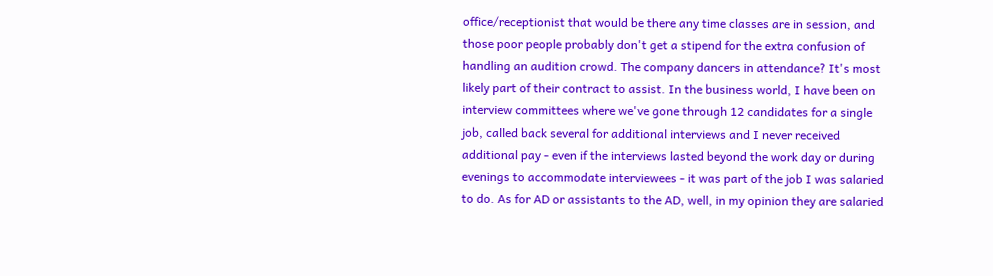office/receptionist that would be there any time classes are in session, and those poor people probably don't get a stipend for the extra confusion of handling an audition crowd. The company dancers in attendance? It's most likely part of their contract to assist. In the business world, I have been on interview committees where we've gone through 12 candidates for a single job, called back several for additional interviews and I never received additional pay - even if the interviews lasted beyond the work day or during evenings to accommodate interviewees - it was part of the job I was salaried to do. As for AD or assistants to the AD, well, in my opinion they are salaried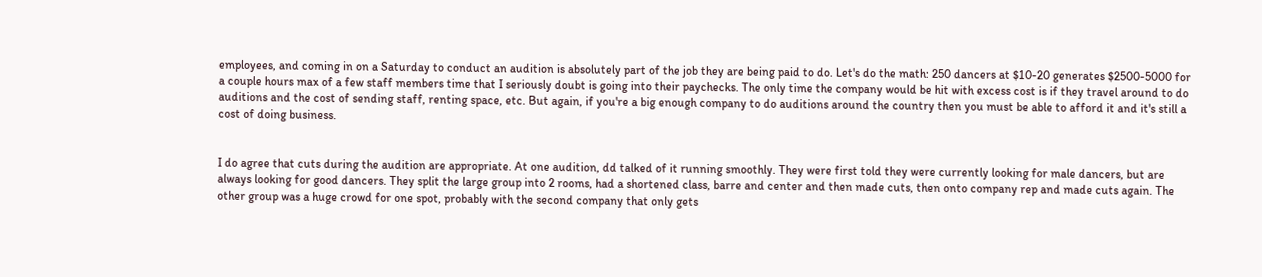employees, and coming in on a Saturday to conduct an audition is absolutely part of the job they are being paid to do. Let's do the math: 250 dancers at $10-20 generates $2500-5000 for a couple hours max of a few staff members time that I seriously doubt is going into their paychecks. The only time the company would be hit with excess cost is if they travel around to do auditions and the cost of sending staff, renting space, etc. But again, if you're a big enough company to do auditions around the country then you must be able to afford it and it's still a cost of doing business.


I do agree that cuts during the audition are appropriate. At one audition, dd talked of it running smoothly. They were first told they were currently looking for male dancers, but are always looking for good dancers. They split the large group into 2 rooms, had a shortened class, barre and center and then made cuts, then onto company rep and made cuts again. The other group was a huge crowd for one spot, probably with the second company that only gets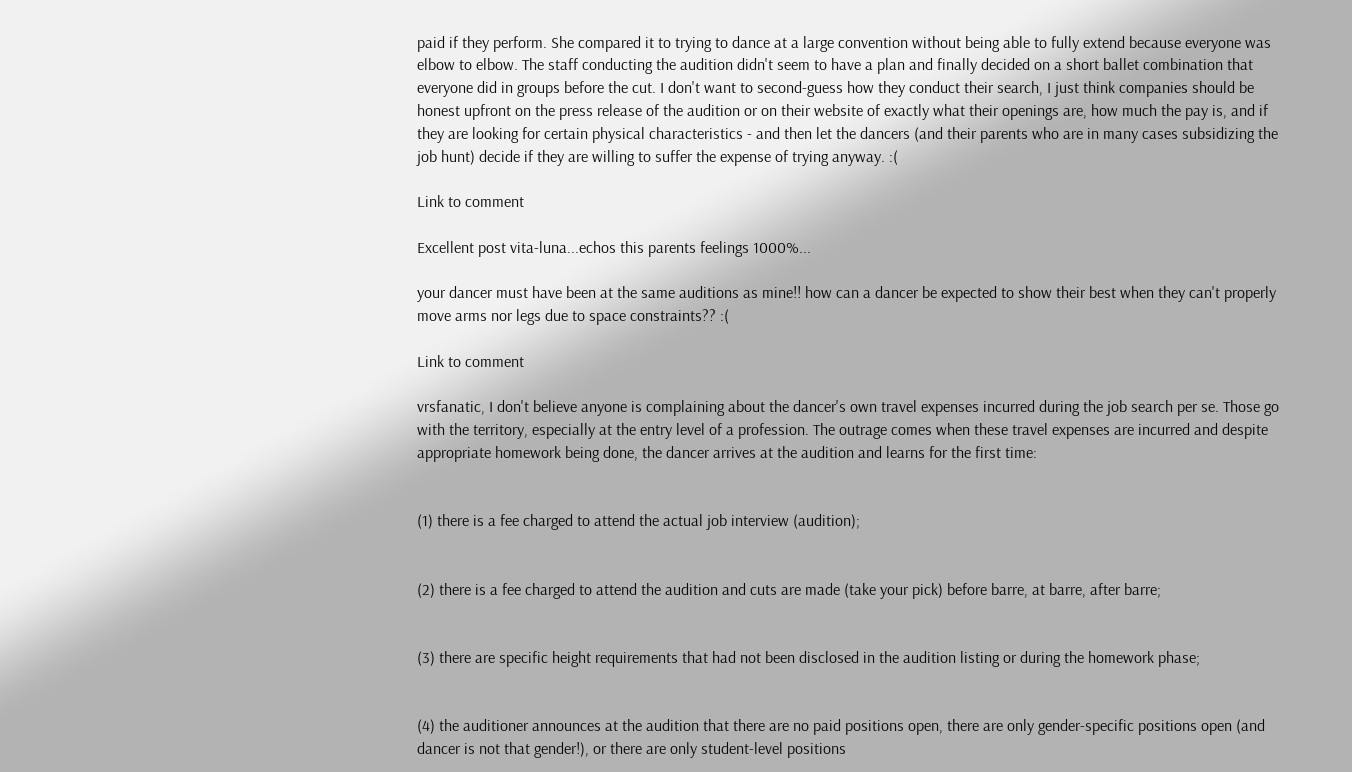paid if they perform. She compared it to trying to dance at a large convention without being able to fully extend because everyone was elbow to elbow. The staff conducting the audition didn't seem to have a plan and finally decided on a short ballet combination that everyone did in groups before the cut. I don't want to second-guess how they conduct their search, I just think companies should be honest upfront on the press release of the audition or on their website of exactly what their openings are, how much the pay is, and if they are looking for certain physical characteristics - and then let the dancers (and their parents who are in many cases subsidizing the job hunt) decide if they are willing to suffer the expense of trying anyway. :(

Link to comment

Excellent post vita-luna...echos this parents feelings 1000%...

your dancer must have been at the same auditions as mine!! how can a dancer be expected to show their best when they can't properly move arms nor legs due to space constraints?? :(

Link to comment

vrsfanatic, I don't believe anyone is complaining about the dancer's own travel expenses incurred during the job search per se. Those go with the territory, especially at the entry level of a profession. The outrage comes when these travel expenses are incurred and despite appropriate homework being done, the dancer arrives at the audition and learns for the first time:


(1) there is a fee charged to attend the actual job interview (audition);


(2) there is a fee charged to attend the audition and cuts are made (take your pick) before barre, at barre, after barre;


(3) there are specific height requirements that had not been disclosed in the audition listing or during the homework phase;


(4) the auditioner announces at the audition that there are no paid positions open, there are only gender-specific positions open (and dancer is not that gender!), or there are only student-level positions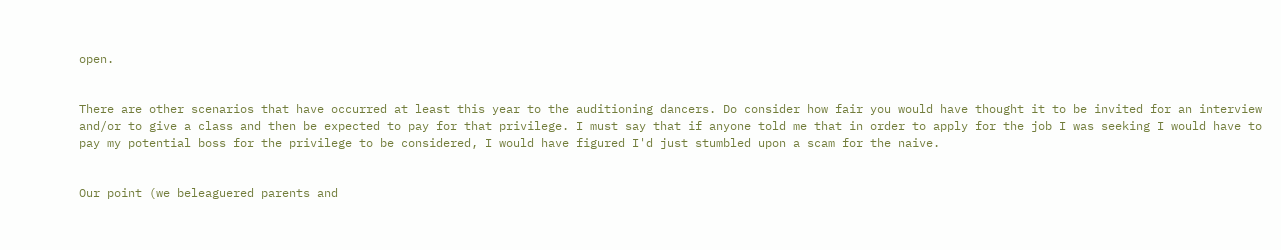open.


There are other scenarios that have occurred at least this year to the auditioning dancers. Do consider how fair you would have thought it to be invited for an interview and/or to give a class and then be expected to pay for that privilege. I must say that if anyone told me that in order to apply for the job I was seeking I would have to pay my potential boss for the privilege to be considered, I would have figured I'd just stumbled upon a scam for the naive.


Our point (we beleaguered parents and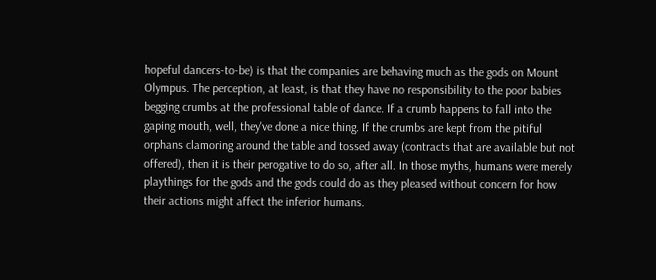hopeful dancers-to-be) is that the companies are behaving much as the gods on Mount Olympus. The perception, at least, is that they have no responsibility to the poor babies begging crumbs at the professional table of dance. If a crumb happens to fall into the gaping mouth, well, they've done a nice thing. If the crumbs are kept from the pitiful orphans clamoring around the table and tossed away (contracts that are available but not offered), then it is their perogative to do so, after all. In those myths, humans were merely playthings for the gods and the gods could do as they pleased without concern for how their actions might affect the inferior humans.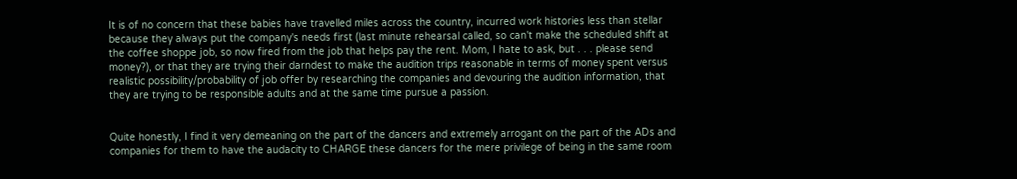It is of no concern that these babies have travelled miles across the country, incurred work histories less than stellar because they always put the company's needs first (last minute rehearsal called, so can't make the scheduled shift at the coffee shoppe job, so now fired from the job that helps pay the rent. Mom, I hate to ask, but . . . please send money?), or that they are trying their darndest to make the audition trips reasonable in terms of money spent versus realistic possibility/probability of job offer by researching the companies and devouring the audition information, that they are trying to be responsible adults and at the same time pursue a passion.


Quite honestly, I find it very demeaning on the part of the dancers and extremely arrogant on the part of the ADs and companies for them to have the audacity to CHARGE these dancers for the mere privilege of being in the same room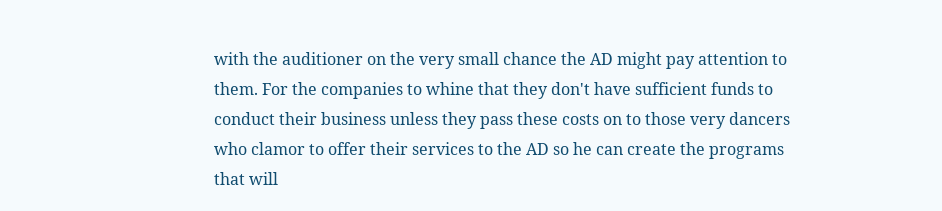with the auditioner on the very small chance the AD might pay attention to them. For the companies to whine that they don't have sufficient funds to conduct their business unless they pass these costs on to those very dancers who clamor to offer their services to the AD so he can create the programs that will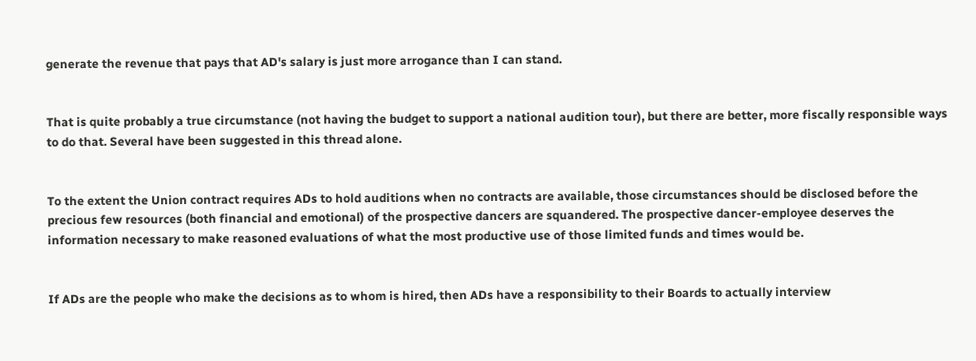generate the revenue that pays that AD's salary is just more arrogance than I can stand.


That is quite probably a true circumstance (not having the budget to support a national audition tour), but there are better, more fiscally responsible ways to do that. Several have been suggested in this thread alone.


To the extent the Union contract requires ADs to hold auditions when no contracts are available, those circumstances should be disclosed before the precious few resources (both financial and emotional) of the prospective dancers are squandered. The prospective dancer-employee deserves the information necessary to make reasoned evaluations of what the most productive use of those limited funds and times would be.


If ADs are the people who make the decisions as to whom is hired, then ADs have a responsibility to their Boards to actually interview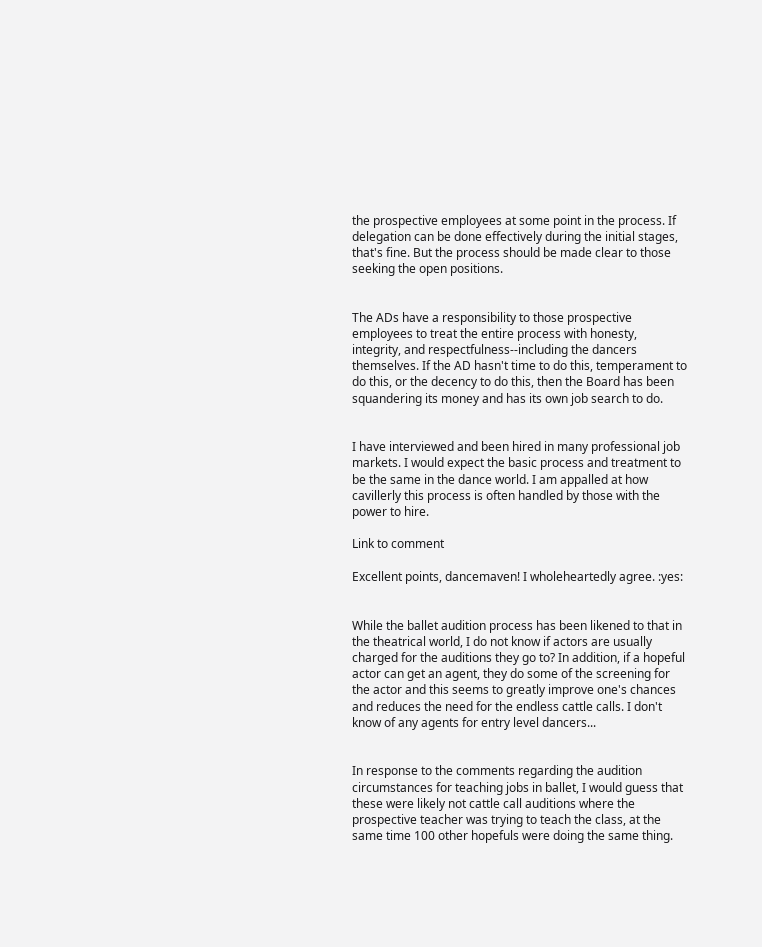the prospective employees at some point in the process. If delegation can be done effectively during the initial stages, that's fine. But the process should be made clear to those seeking the open positions.


The ADs have a responsibility to those prospective employees to treat the entire process with honesty, integrity, and respectfulness--including the dancers themselves. If the AD hasn't time to do this, temperament to do this, or the decency to do this, then the Board has been squandering its money and has its own job search to do.


I have interviewed and been hired in many professional job markets. I would expect the basic process and treatment to be the same in the dance world. I am appalled at how cavillerly this process is often handled by those with the power to hire.

Link to comment

Excellent points, dancemaven! I wholeheartedly agree. :yes:


While the ballet audition process has been likened to that in the theatrical world, I do not know if actors are usually charged for the auditions they go to? In addition, if a hopeful actor can get an agent, they do some of the screening for the actor and this seems to greatly improve one's chances and reduces the need for the endless cattle calls. I don't know of any agents for entry level dancers...


In response to the comments regarding the audition circumstances for teaching jobs in ballet, I would guess that these were likely not cattle call auditions where the prospective teacher was trying to teach the class, at the same time 100 other hopefuls were doing the same thing.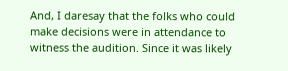And, I daresay that the folks who could make decisions were in attendance to witness the audition. Since it was likely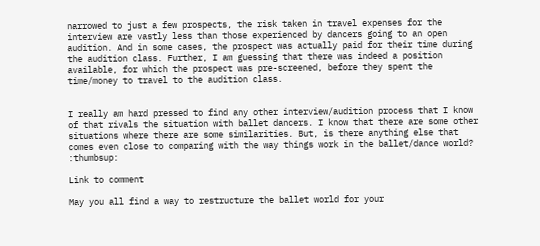narrowed to just a few prospects, the risk taken in travel expenses for the interview are vastly less than those experienced by dancers going to an open audition. And in some cases, the prospect was actually paid for their time during the audition class. Further, I am guessing that there was indeed a position available, for which the prospect was pre-screened, before they spent the time/money to travel to the audition class.


I really am hard pressed to find any other interview/audition process that I know of that rivals the situation with ballet dancers. I know that there are some other situations where there are some similarities. But, is there anything else that comes even close to comparing with the way things work in the ballet/dance world? :thumbsup:

Link to comment

May you all find a way to restructure the ballet world for your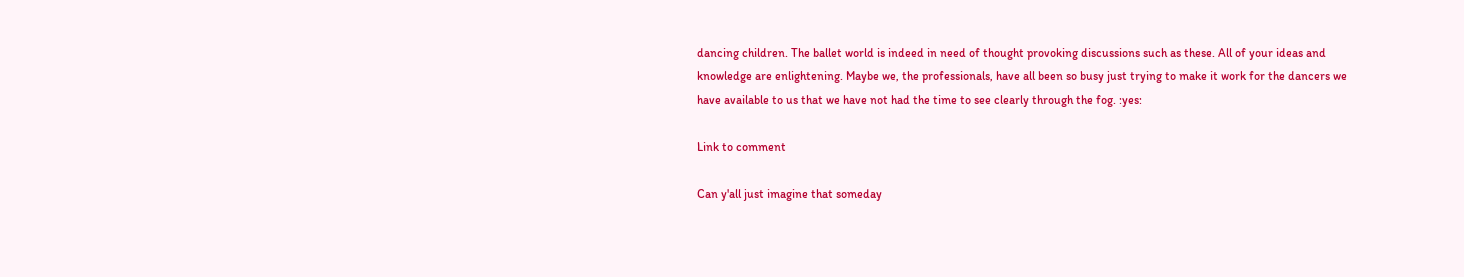dancing children. The ballet world is indeed in need of thought provoking discussions such as these. All of your ideas and knowledge are enlightening. Maybe we, the professionals, have all been so busy just trying to make it work for the dancers we have available to us that we have not had the time to see clearly through the fog. :yes:

Link to comment

Can y'all just imagine that someday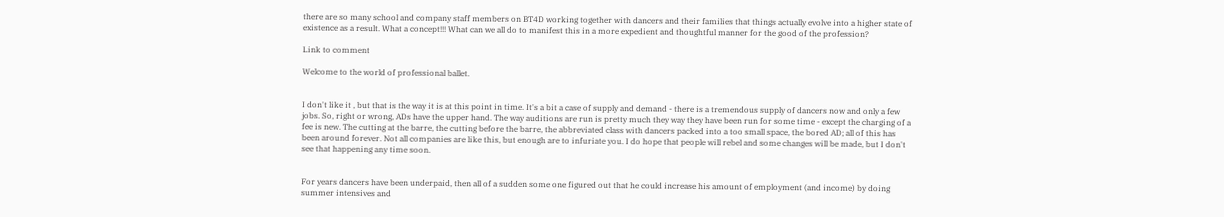there are so many school and company staff members on BT4D working together with dancers and their families that things actually evolve into a higher state of existence as a result. What a concept!!! What can we all do to manifest this in a more expedient and thoughtful manner for the good of the profession?

Link to comment

Welcome to the world of professional ballet.


I don't like it , but that is the way it is at this point in time. It's a bit a case of supply and demand - there is a tremendous supply of dancers now and only a few jobs. So, right or wrong, ADs have the upper hand. The way auditions are run is pretty much they way they have been run for some time - except the charging of a fee is new. The cutting at the barre, the cutting before the barre, the abbreviated class with dancers packed into a too small space, the bored AD; all of this has been around forever. Not all companies are like this, but enough are to infuriate you. I do hope that people will rebel and some changes will be made, but I don't see that happening any time soon.


For years dancers have been underpaid, then all of a sudden some one figured out that he could increase his amount of employment (and income) by doing summer intensives and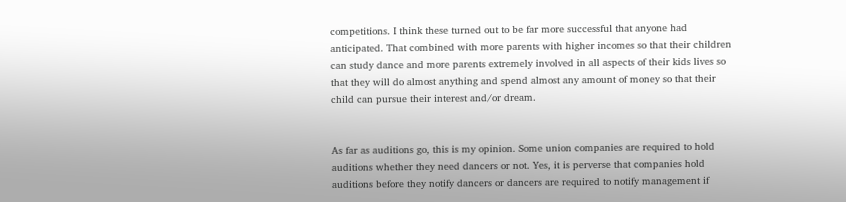competitions. I think these turned out to be far more successful that anyone had anticipated. That combined with more parents with higher incomes so that their children can study dance and more parents extremely involved in all aspects of their kids lives so that they will do almost anything and spend almost any amount of money so that their child can pursue their interest and/or dream.


As far as auditions go, this is my opinion. Some union companies are required to hold auditions whether they need dancers or not. Yes, it is perverse that companies hold auditions before they notify dancers or dancers are required to notify management if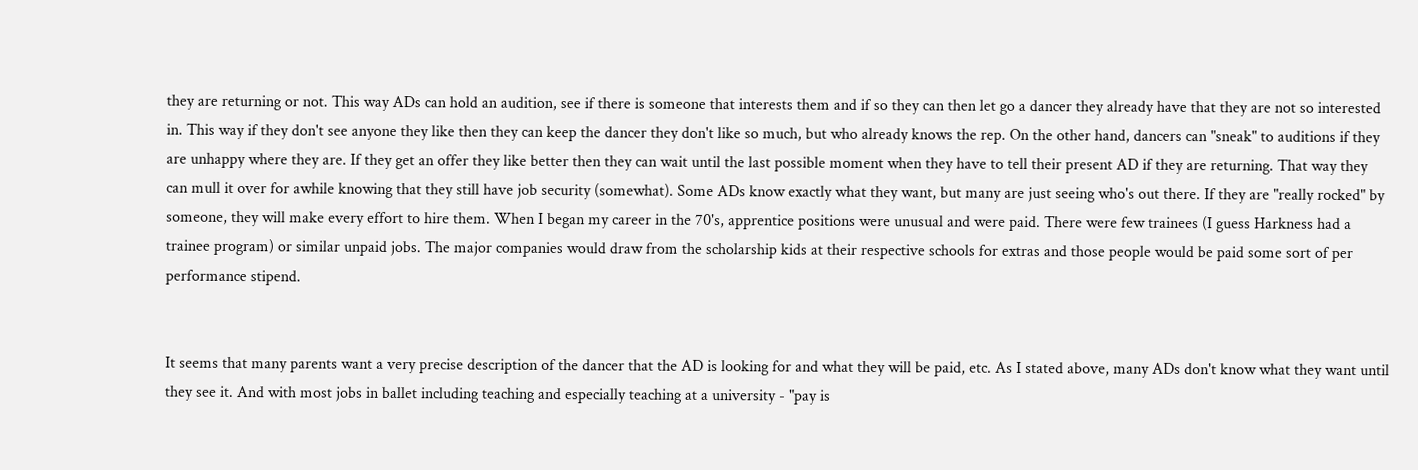they are returning or not. This way ADs can hold an audition, see if there is someone that interests them and if so they can then let go a dancer they already have that they are not so interested in. This way if they don't see anyone they like then they can keep the dancer they don't like so much, but who already knows the rep. On the other hand, dancers can "sneak" to auditions if they are unhappy where they are. If they get an offer they like better then they can wait until the last possible moment when they have to tell their present AD if they are returning. That way they can mull it over for awhile knowing that they still have job security (somewhat). Some ADs know exactly what they want, but many are just seeing who's out there. If they are "really rocked" by someone, they will make every effort to hire them. When I began my career in the 70's, apprentice positions were unusual and were paid. There were few trainees (I guess Harkness had a trainee program) or similar unpaid jobs. The major companies would draw from the scholarship kids at their respective schools for extras and those people would be paid some sort of per performance stipend.


It seems that many parents want a very precise description of the dancer that the AD is looking for and what they will be paid, etc. As I stated above, many ADs don't know what they want until they see it. And with most jobs in ballet including teaching and especially teaching at a university - "pay is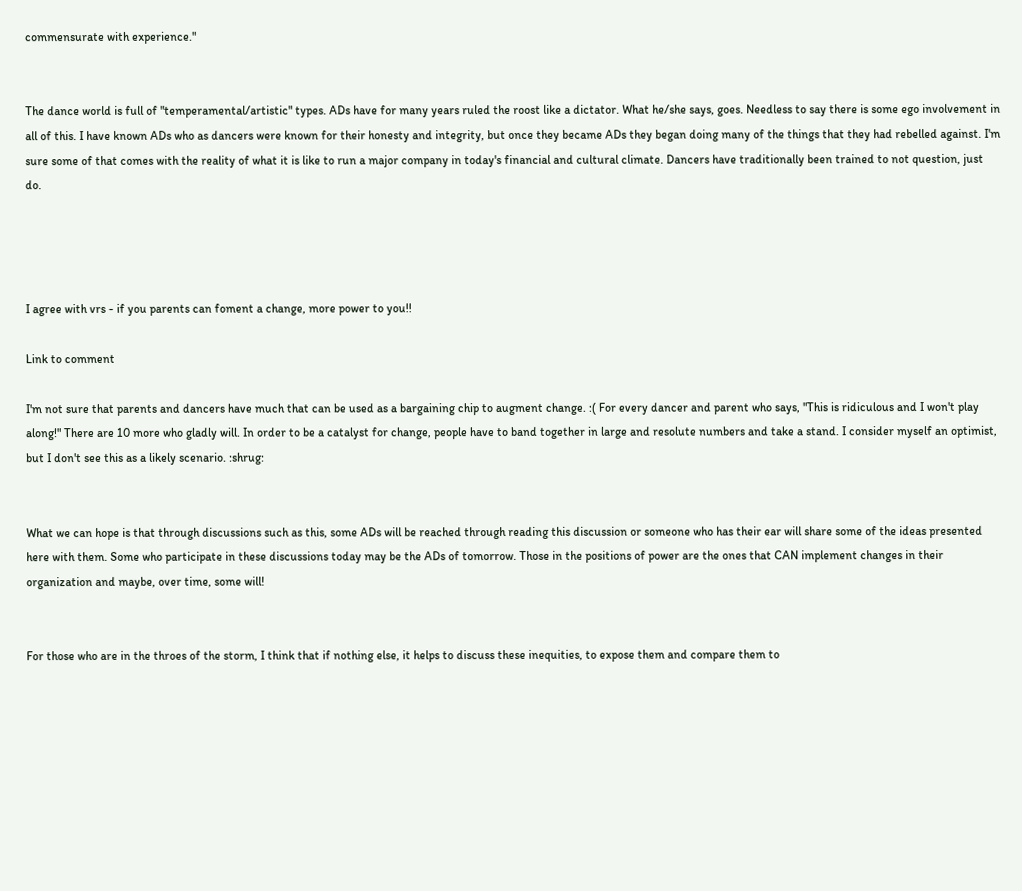commensurate with experience."


The dance world is full of "temperamental/artistic" types. ADs have for many years ruled the roost like a dictator. What he/she says, goes. Needless to say there is some ego involvement in all of this. I have known ADs who as dancers were known for their honesty and integrity, but once they became ADs they began doing many of the things that they had rebelled against. I'm sure some of that comes with the reality of what it is like to run a major company in today's financial and cultural climate. Dancers have traditionally been trained to not question, just do.




I agree with vrs - if you parents can foment a change, more power to you!!

Link to comment

I'm not sure that parents and dancers have much that can be used as a bargaining chip to augment change. :( For every dancer and parent who says, "This is ridiculous and I won't play along!" There are 10 more who gladly will. In order to be a catalyst for change, people have to band together in large and resolute numbers and take a stand. I consider myself an optimist, but I don't see this as a likely scenario. :shrug:


What we can hope is that through discussions such as this, some ADs will be reached through reading this discussion or someone who has their ear will share some of the ideas presented here with them. Some who participate in these discussions today may be the ADs of tomorrow. Those in the positions of power are the ones that CAN implement changes in their organization and maybe, over time, some will!


For those who are in the throes of the storm, I think that if nothing else, it helps to discuss these inequities, to expose them and compare them to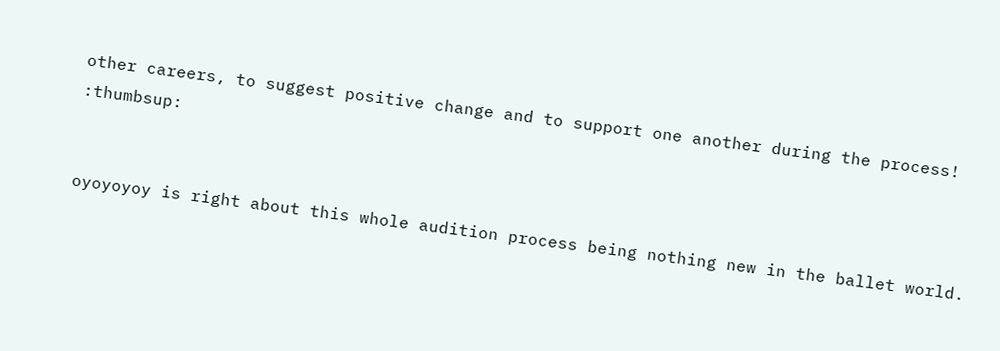other careers, to suggest positive change and to support one another during the process! :thumbsup:


oyoyoyoy is right about this whole audition process being nothing new in the ballet world.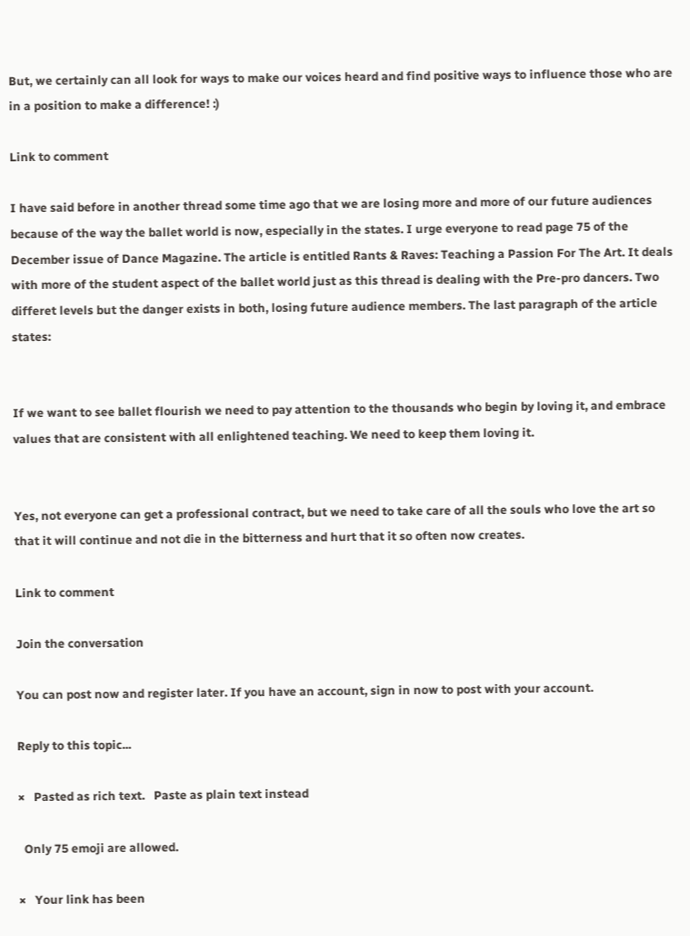But, we certainly can all look for ways to make our voices heard and find positive ways to influence those who are in a position to make a difference! :)

Link to comment

I have said before in another thread some time ago that we are losing more and more of our future audiences because of the way the ballet world is now, especially in the states. I urge everyone to read page 75 of the December issue of Dance Magazine. The article is entitled Rants & Raves: Teaching a Passion For The Art. It deals with more of the student aspect of the ballet world just as this thread is dealing with the Pre-pro dancers. Two differet levels but the danger exists in both, losing future audience members. The last paragraph of the article states:


If we want to see ballet flourish we need to pay attention to the thousands who begin by loving it, and embrace values that are consistent with all enlightened teaching. We need to keep them loving it.


Yes, not everyone can get a professional contract, but we need to take care of all the souls who love the art so that it will continue and not die in the bitterness and hurt that it so often now creates.

Link to comment

Join the conversation

You can post now and register later. If you have an account, sign in now to post with your account.

Reply to this topic...

×   Pasted as rich text.   Paste as plain text instead

  Only 75 emoji are allowed.

×   Your link has been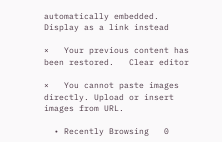automatically embedded.   Display as a link instead

×   Your previous content has been restored.   Clear editor

×   You cannot paste images directly. Upload or insert images from URL.

  • Recently Browsing   0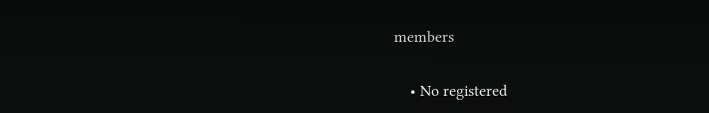members

    • No registered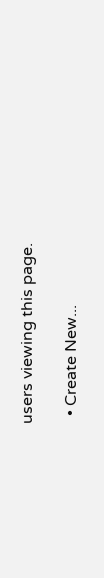users viewing this page.

  • Create New...